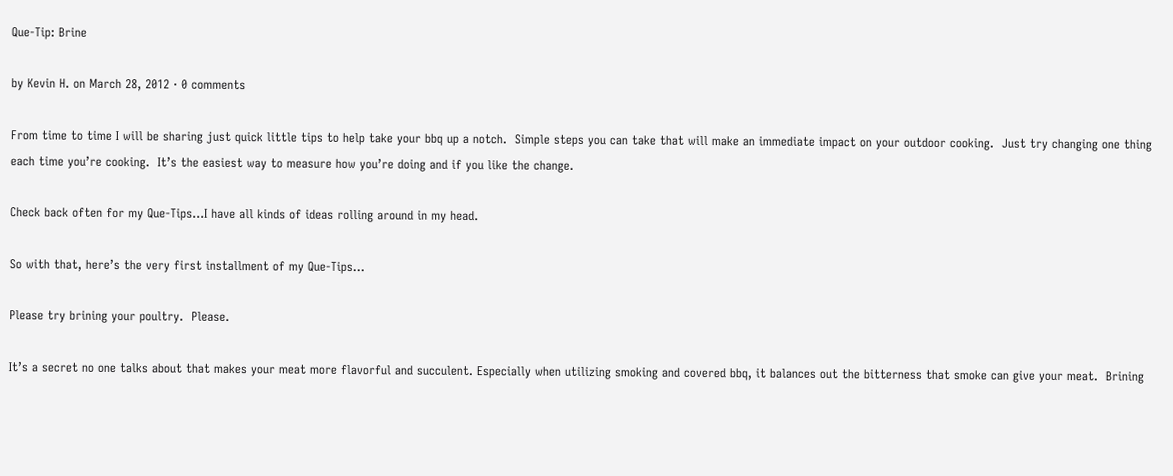Que-Tip: Brine

by Kevin H. on March 28, 2012 · 0 comments

From time to time I will be sharing just quick little tips to help take your bbq up a notch.  Simple steps you can take that will make an immediate impact on your outdoor cooking.  Just try changing one thing each time you’re cooking.  It’s the easiest way to measure how you’re doing and if you like the change.

Check back often for my Que-Tips…I have all kinds of ideas rolling around in my head.

So with that, here’s the very first installment of my Que-Tips…

Please try brining your poultry.  Please.

It’s a secret no one talks about that makes your meat more flavorful and succulent. Especially when utilizing smoking and covered bbq, it balances out the bitterness that smoke can give your meat.  Brining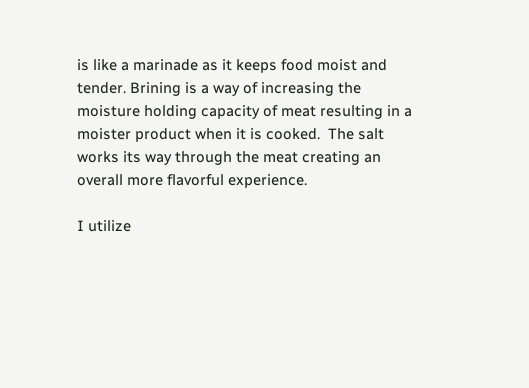is like a marinade as it keeps food moist and tender. Brining is a way of increasing the moisture holding capacity of meat resulting in a moister product when it is cooked.  The salt works its way through the meat creating an overall more flavorful experience.

I utilize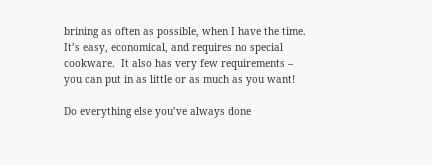brining as often as possible, when I have the time. It’s easy, economical, and requires no special cookware.  It also has very few requirements – you can put in as little or as much as you want!

Do everything else you’ve always done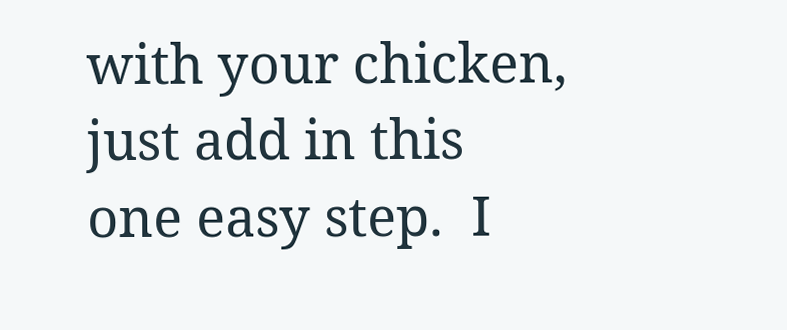with your chicken, just add in this one easy step.  I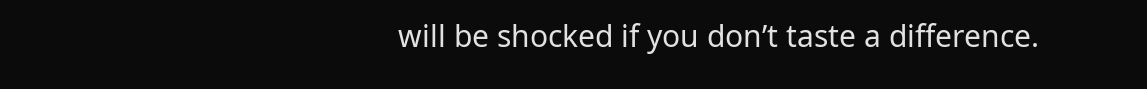will be shocked if you don’t taste a difference.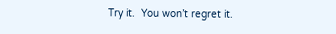Try it.  You won’t regret it.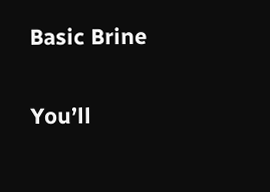Basic Brine

You’ll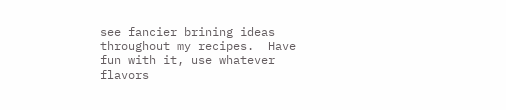see fancier brining ideas throughout my recipes.  Have fun with it, use whatever flavors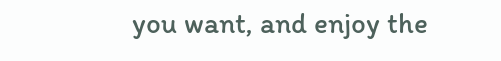you want, and enjoy the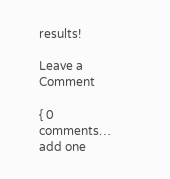results!

Leave a Comment

{ 0 comments… add one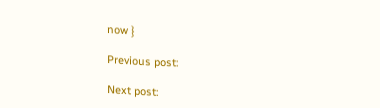now }

Previous post:

Next post: